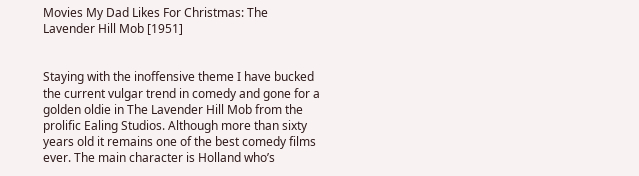Movies My Dad Likes For Christmas: The Lavender Hill Mob [1951]


Staying with the inoffensive theme I have bucked the current vulgar trend in comedy and gone for a golden oldie in The Lavender Hill Mob from the prolific Ealing Studios. Although more than sixty years old it remains one of the best comedy films ever. The main character is Holland who’s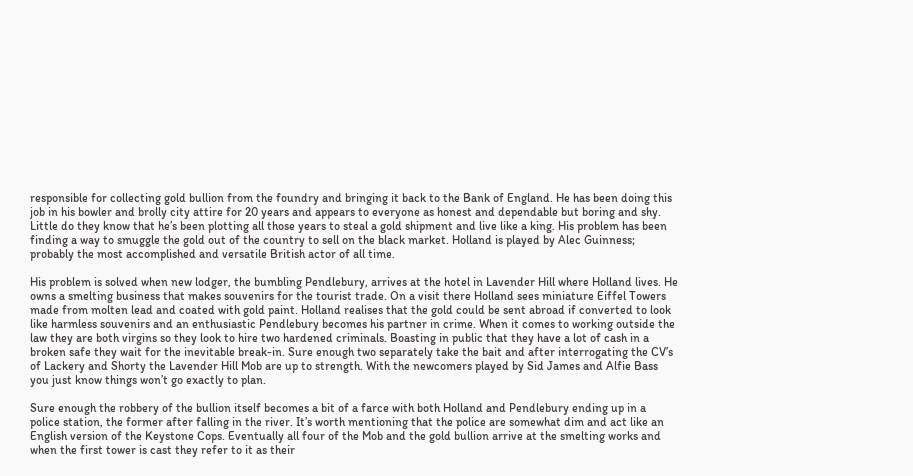responsible for collecting gold bullion from the foundry and bringing it back to the Bank of England. He has been doing this job in his bowler and brolly city attire for 20 years and appears to everyone as honest and dependable but boring and shy. Little do they know that he’s been plotting all those years to steal a gold shipment and live like a king. His problem has been finding a way to smuggle the gold out of the country to sell on the black market. Holland is played by Alec Guinness; probably the most accomplished and versatile British actor of all time.

His problem is solved when new lodger, the bumbling Pendlebury, arrives at the hotel in Lavender Hill where Holland lives. He owns a smelting business that makes souvenirs for the tourist trade. On a visit there Holland sees miniature Eiffel Towers made from molten lead and coated with gold paint. Holland realises that the gold could be sent abroad if converted to look like harmless souvenirs and an enthusiastic Pendlebury becomes his partner in crime. When it comes to working outside the law they are both virgins so they look to hire two hardened criminals. Boasting in public that they have a lot of cash in a broken safe they wait for the inevitable break-in. Sure enough two separately take the bait and after interrogating the CV’s of Lackery and Shorty the Lavender Hill Mob are up to strength. With the newcomers played by Sid James and Alfie Bass you just know things won’t go exactly to plan.

Sure enough the robbery of the bullion itself becomes a bit of a farce with both Holland and Pendlebury ending up in a police station, the former after falling in the river. It’s worth mentioning that the police are somewhat dim and act like an English version of the Keystone Cops. Eventually all four of the Mob and the gold bullion arrive at the smelting works and when the first tower is cast they refer to it as their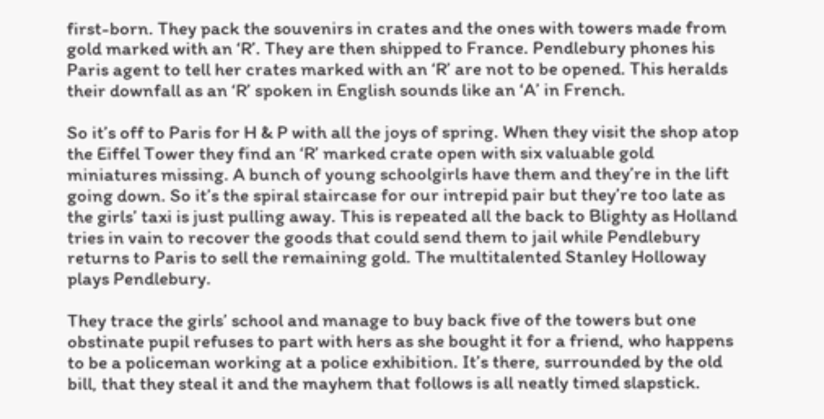first-born. They pack the souvenirs in crates and the ones with towers made from gold marked with an ‘R’. They are then shipped to France. Pendlebury phones his Paris agent to tell her crates marked with an ‘R’ are not to be opened. This heralds their downfall as an ‘R’ spoken in English sounds like an ‘A’ in French.

So it’s off to Paris for H & P with all the joys of spring. When they visit the shop atop the Eiffel Tower they find an ‘R’ marked crate open with six valuable gold miniatures missing. A bunch of young schoolgirls have them and they’re in the lift going down. So it’s the spiral staircase for our intrepid pair but they’re too late as the girls’ taxi is just pulling away. This is repeated all the back to Blighty as Holland tries in vain to recover the goods that could send them to jail while Pendlebury returns to Paris to sell the remaining gold. The multitalented Stanley Holloway plays Pendlebury.

They trace the girls’ school and manage to buy back five of the towers but one obstinate pupil refuses to part with hers as she bought it for a friend, who happens to be a policeman working at a police exhibition. It’s there, surrounded by the old bill, that they steal it and the mayhem that follows is all neatly timed slapstick.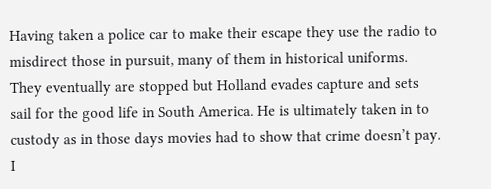Having taken a police car to make their escape they use the radio to misdirect those in pursuit, many of them in historical uniforms. They eventually are stopped but Holland evades capture and sets sail for the good life in South America. He is ultimately taken in to custody as in those days movies had to show that crime doesn’t pay. I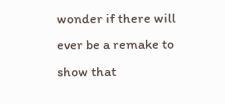wonder if there will ever be a remake to show that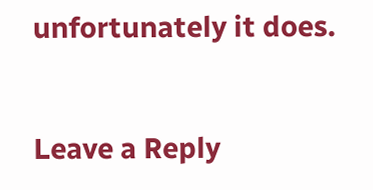unfortunately it does.


Leave a Reply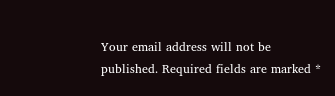Your email address will not be published. Required fields are marked *